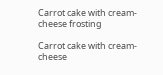Carrot cake with cream-cheese frosting

Carrot cake with cream-cheese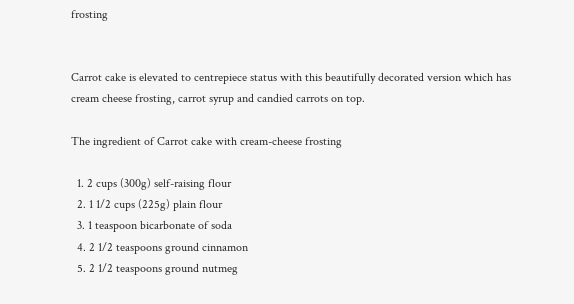frosting


Carrot cake is elevated to centrepiece status with this beautifully decorated version which has cream cheese frosting, carrot syrup and candied carrots on top.

The ingredient of Carrot cake with cream-cheese frosting

  1. 2 cups (300g) self-raising flour
  2. 1 1/2 cups (225g) plain flour
  3. 1 teaspoon bicarbonate of soda
  4. 2 1/2 teaspoons ground cinnamon
  5. 2 1/2 teaspoons ground nutmeg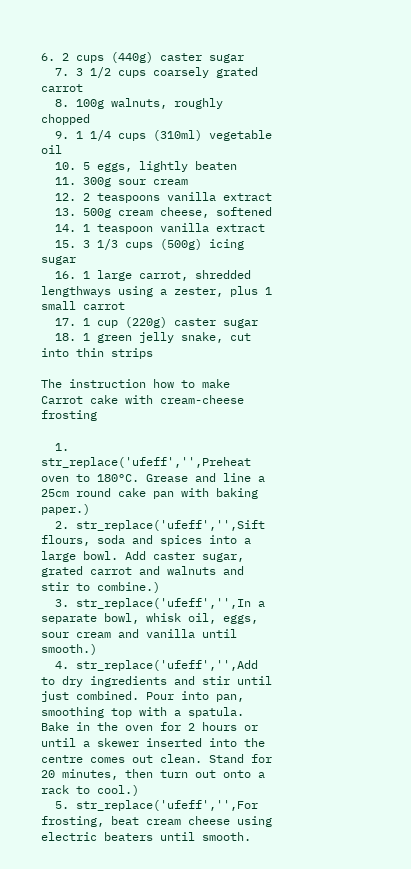6. 2 cups (440g) caster sugar
  7. 3 1/2 cups coarsely grated carrot
  8. 100g walnuts, roughly chopped
  9. 1 1/4 cups (310ml) vegetable oil
  10. 5 eggs, lightly beaten
  11. 300g sour cream
  12. 2 teaspoons vanilla extract
  13. 500g cream cheese, softened
  14. 1 teaspoon vanilla extract
  15. 3 1/3 cups (500g) icing sugar
  16. 1 large carrot, shredded lengthways using a zester, plus 1 small carrot
  17. 1 cup (220g) caster sugar
  18. 1 green jelly snake, cut into thin strips

The instruction how to make Carrot cake with cream-cheese frosting

  1. str_replace('ufeff','',Preheat oven to 180°C. Grease and line a 25cm round cake pan with baking paper.)
  2. str_replace('ufeff','',Sift flours, soda and spices into a large bowl. Add caster sugar, grated carrot and walnuts and stir to combine.)
  3. str_replace('ufeff','',In a separate bowl, whisk oil, eggs, sour cream and vanilla until smooth.)
  4. str_replace('ufeff','',Add to dry ingredients and stir until just combined. Pour into pan, smoothing top with a spatula. Bake in the oven for 2 hours or until a skewer inserted into the centre comes out clean. Stand for 20 minutes, then turn out onto a rack to cool.)
  5. str_replace('ufeff','',For frosting, beat cream cheese using electric beaters until smooth.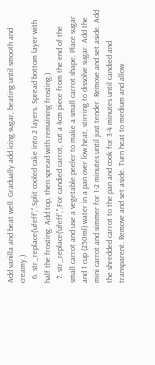Add vanilla and beat well. Gradually add icing sugar, beating until smooth and creamy.)
  6. str_replace('ufeff','',Split cooled cake into 2 layers. Spread bottom layer with half the frosting. Add top, then spread with remaining frosting.)
  7. str_replace('ufeff','',For candied carrot, cut a 4cm piece from the end of the small carrot and use a vegetable peeler to make a small carrot shape. Place sugar and 1 cup (250ml) water in a pan over low heat, stirring to dissolve sugar. Add the mini carrot and simmer for 1-2 minutes until just tender. Remove and set aside. Add the shredded carrot to the pan and cook for 3-4 minutes until candied and transparent. Remove and set aside. Turn heat to medium and allow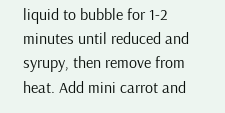liquid to bubble for 1-2 minutes until reduced and syrupy, then remove from heat. Add mini carrot and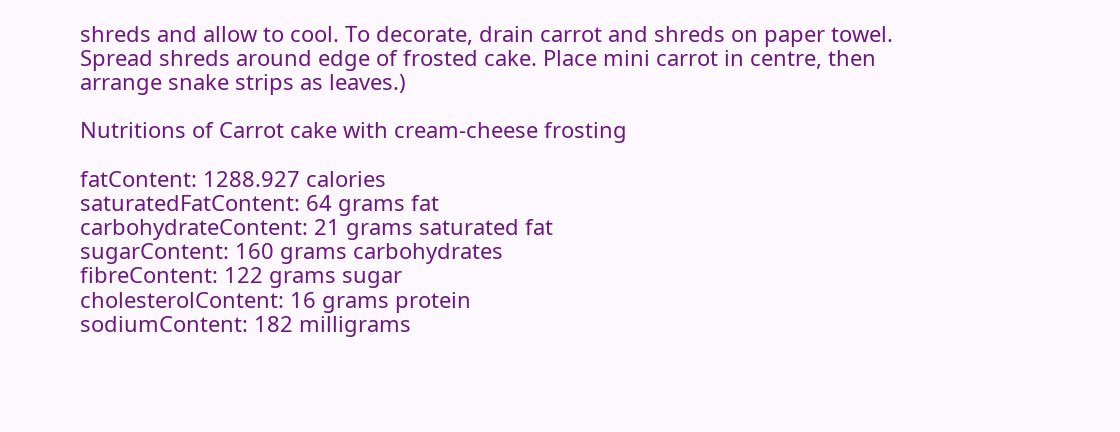shreds and allow to cool. To decorate, drain carrot and shreds on paper towel. Spread shreds around edge of frosted cake. Place mini carrot in centre, then arrange snake strips as leaves.)

Nutritions of Carrot cake with cream-cheese frosting

fatContent: 1288.927 calories
saturatedFatContent: 64 grams fat
carbohydrateContent: 21 grams saturated fat
sugarContent: 160 grams carbohydrates
fibreContent: 122 grams sugar
cholesterolContent: 16 grams protein
sodiumContent: 182 milligrams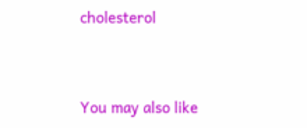cholesterol


You may also like